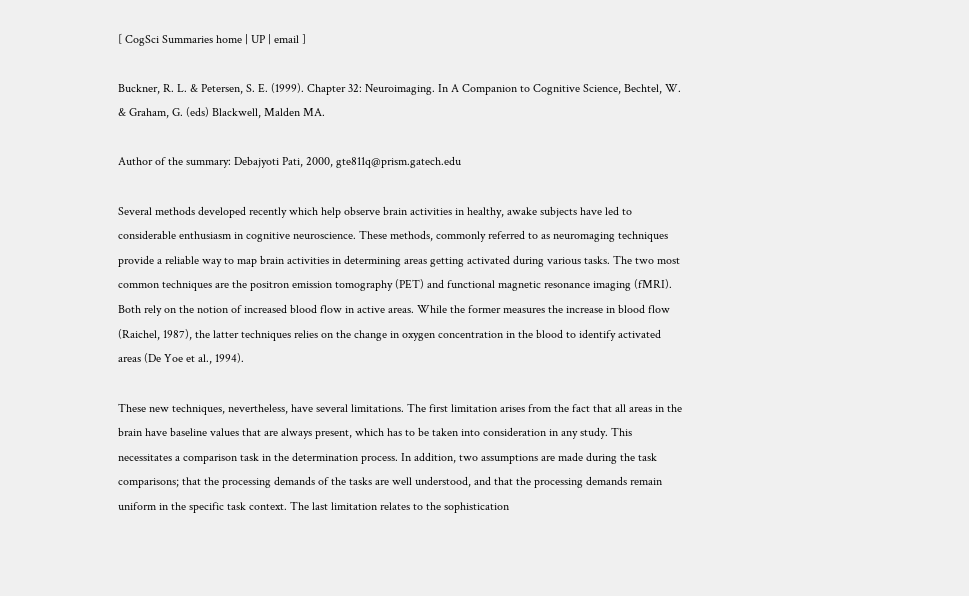[ CogSci Summaries home | UP | email ]

Buckner, R. L. & Petersen, S. E. (1999). Chapter 32: Neuroimaging. In A Companion to Cognitive Science, Bechtel, W. & Graham, G. (eds) Blackwell, Malden MA.

Author of the summary: Debajyoti Pati, 2000, gte811q@prism.gatech.edu

Several methods developed recently which help observe brain activities in healthy, awake subjects have led to considerable enthusiasm in cognitive neuroscience. These methods, commonly referred to as neuromaging techniques provide a reliable way to map brain activities in determining areas getting activated during various tasks. The two most common techniques are the positron emission tomography (PET) and functional magnetic resonance imaging (fMRI). Both rely on the notion of increased blood flow in active areas. While the former measures the increase in blood flow (Raichel, 1987), the latter techniques relies on the change in oxygen concentration in the blood to identify activated areas (De Yoe et al., 1994).

These new techniques, nevertheless, have several limitations. The first limitation arises from the fact that all areas in the brain have baseline values that are always present, which has to be taken into consideration in any study. This necessitates a comparison task in the determination process. In addition, two assumptions are made during the task comparisons; that the processing demands of the tasks are well understood, and that the processing demands remain uniform in the specific task context. The last limitation relates to the sophistication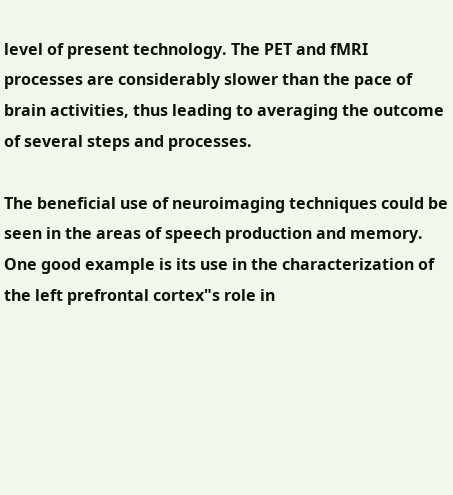level of present technology. The PET and fMRI processes are considerably slower than the pace of brain activities, thus leading to averaging the outcome of several steps and processes.

The beneficial use of neuroimaging techniques could be seen in the areas of speech production and memory. One good example is its use in the characterization of the left prefrontal cortex"s role in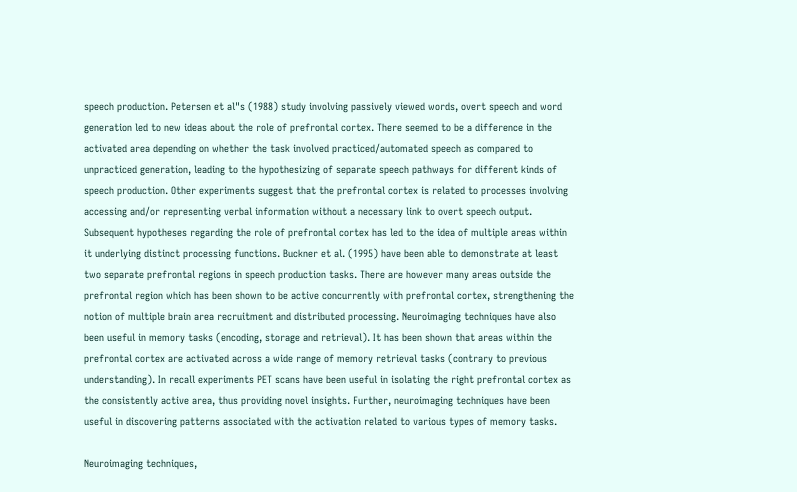speech production. Petersen et al"s (1988) study involving passively viewed words, overt speech and word generation led to new ideas about the role of prefrontal cortex. There seemed to be a difference in the activated area depending on whether the task involved practiced/automated speech as compared to unpracticed generation, leading to the hypothesizing of separate speech pathways for different kinds of speech production. Other experiments suggest that the prefrontal cortex is related to processes involving accessing and/or representing verbal information without a necessary link to overt speech output. Subsequent hypotheses regarding the role of prefrontal cortex has led to the idea of multiple areas within it underlying distinct processing functions. Buckner et al. (1995) have been able to demonstrate at least two separate prefrontal regions in speech production tasks. There are however many areas outside the prefrontal region which has been shown to be active concurrently with prefrontal cortex, strengthening the notion of multiple brain area recruitment and distributed processing. Neuroimaging techniques have also been useful in memory tasks (encoding, storage and retrieval). It has been shown that areas within the prefrontal cortex are activated across a wide range of memory retrieval tasks (contrary to previous understanding). In recall experiments PET scans have been useful in isolating the right prefrontal cortex as the consistently active area, thus providing novel insights. Further, neuroimaging techniques have been useful in discovering patterns associated with the activation related to various types of memory tasks.

Neuroimaging techniques,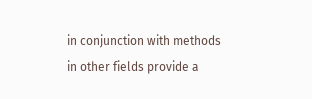in conjunction with methods in other fields provide a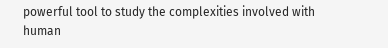powerful tool to study the complexities involved with human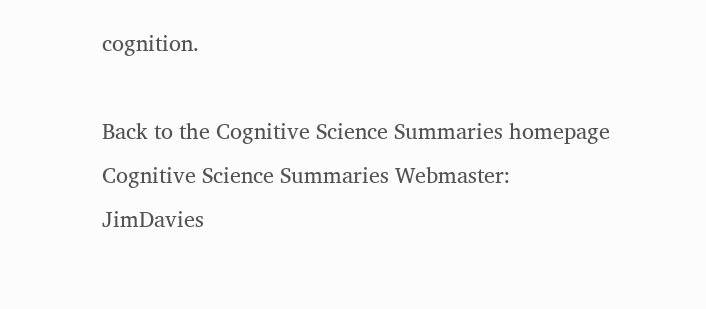cognition.

Back to the Cognitive Science Summaries homepage
Cognitive Science Summaries Webmaster:
JimDavies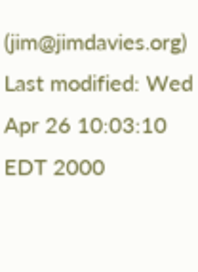(jim@jimdavies.org)
Last modified: Wed Apr 26 10:03:10 EDT 2000